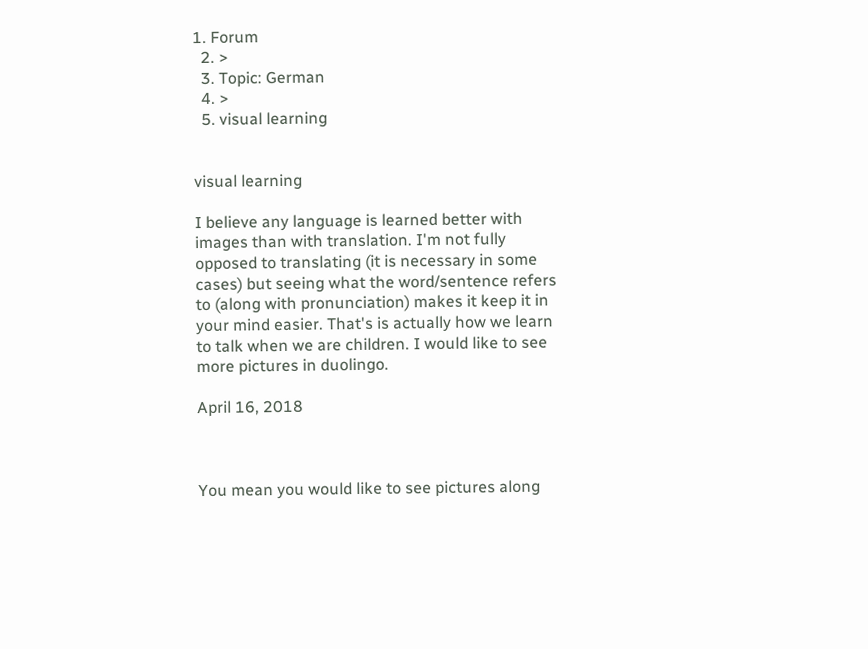1. Forum
  2. >
  3. Topic: German
  4. >
  5. visual learning


visual learning

I believe any language is learned better with images than with translation. I'm not fully opposed to translating (it is necessary in some cases) but seeing what the word/sentence refers to (along with pronunciation) makes it keep it in your mind easier. That's is actually how we learn to talk when we are children. I would like to see more pictures in duolingo.

April 16, 2018



You mean you would like to see pictures along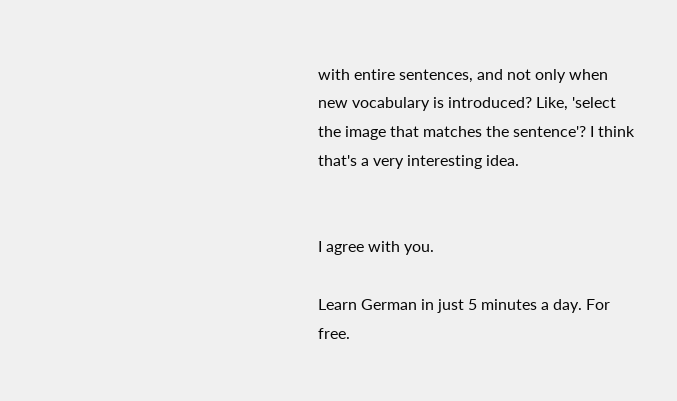with entire sentences, and not only when new vocabulary is introduced? Like, 'select the image that matches the sentence'? I think that's a very interesting idea.


I agree with you.

Learn German in just 5 minutes a day. For free.